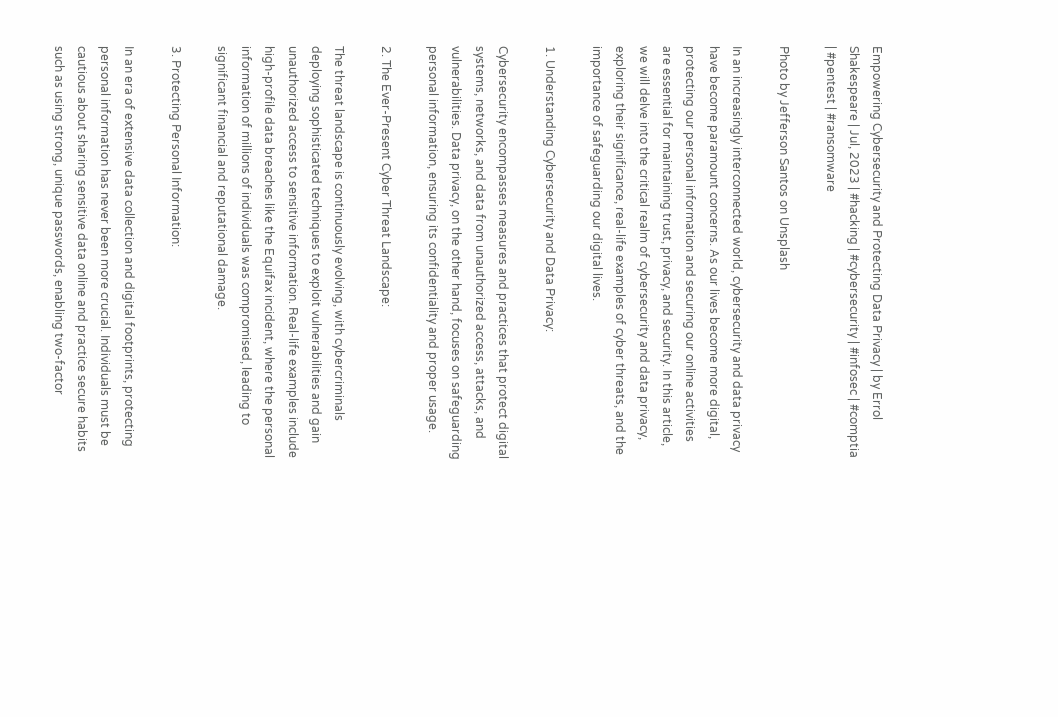Empowering Cybersecurity and Protecting Data Privacy | by Errol Shakespeare | Jul, 2023 | #hacking | #cybersecurity | #infosec | #comptia | #pentest | #ransomware

Photo by Jefferson Santos on Unsplash

In an increasingly interconnected world, cybersecurity and data privacy have become paramount concerns. As our lives become more digital, protecting our personal information and securing our online activities are essential for maintaining trust, privacy, and security. In this article, we will delve into the critical realm of cybersecurity and data privacy, exploring their significance, real-life examples of cyber threats, and the importance of safeguarding our digital lives.

1. Understanding Cybersecurity and Data Privacy:

Cybersecurity encompasses measures and practices that protect digital systems, networks, and data from unauthorized access, attacks, and vulnerabilities. Data privacy, on the other hand, focuses on safeguarding personal information, ensuring its confidentiality and proper usage.

2. The Ever-Present Cyber Threat Landscape:

The threat landscape is continuously evolving, with cybercriminals deploying sophisticated techniques to exploit vulnerabilities and gain unauthorized access to sensitive information. Real-life examples include high-profile data breaches like the Equifax incident, where the personal information of millions of individuals was compromised, leading to significant financial and reputational damage.

3. Protecting Personal Information:

In an era of extensive data collection and digital footprints, protecting personal information has never been more crucial. Individuals must be cautious about sharing sensitive data online and practice secure habits such as using strong, unique passwords, enabling two-factor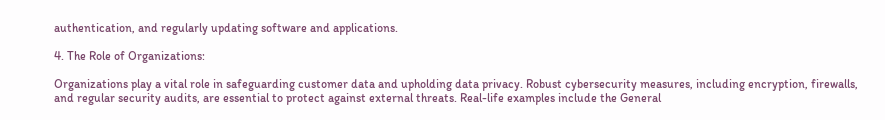authentication, and regularly updating software and applications.

4. The Role of Organizations:

Organizations play a vital role in safeguarding customer data and upholding data privacy. Robust cybersecurity measures, including encryption, firewalls, and regular security audits, are essential to protect against external threats. Real-life examples include the General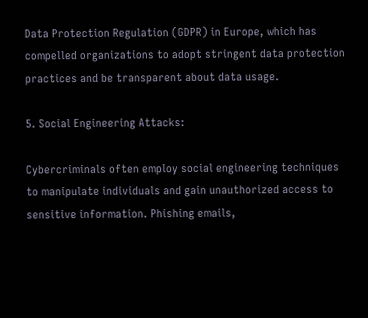Data Protection Regulation (GDPR) in Europe, which has compelled organizations to adopt stringent data protection practices and be transparent about data usage.

5. Social Engineering Attacks:

Cybercriminals often employ social engineering techniques to manipulate individuals and gain unauthorized access to sensitive information. Phishing emails,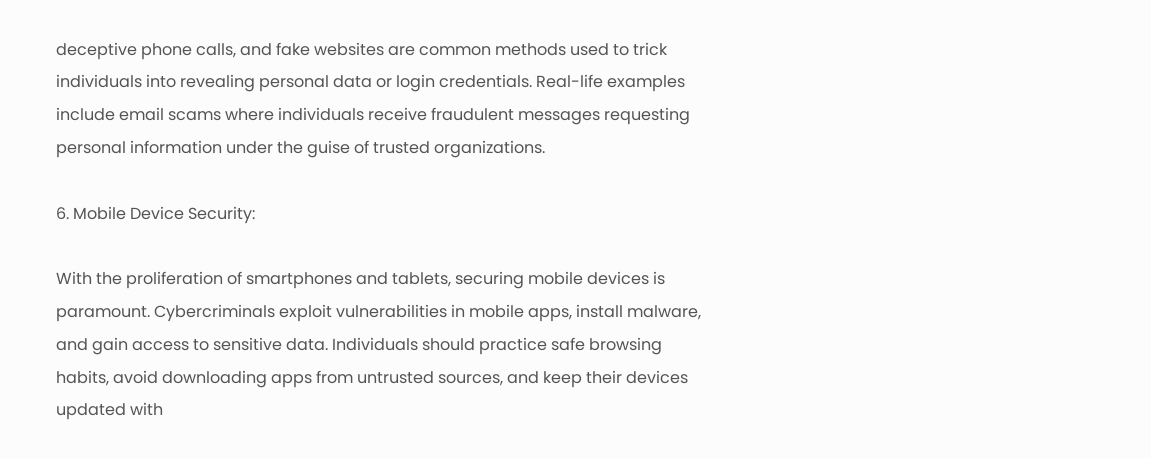deceptive phone calls, and fake websites are common methods used to trick individuals into revealing personal data or login credentials. Real-life examples include email scams where individuals receive fraudulent messages requesting personal information under the guise of trusted organizations.

6. Mobile Device Security:

With the proliferation of smartphones and tablets, securing mobile devices is paramount. Cybercriminals exploit vulnerabilities in mobile apps, install malware, and gain access to sensitive data. Individuals should practice safe browsing habits, avoid downloading apps from untrusted sources, and keep their devices updated with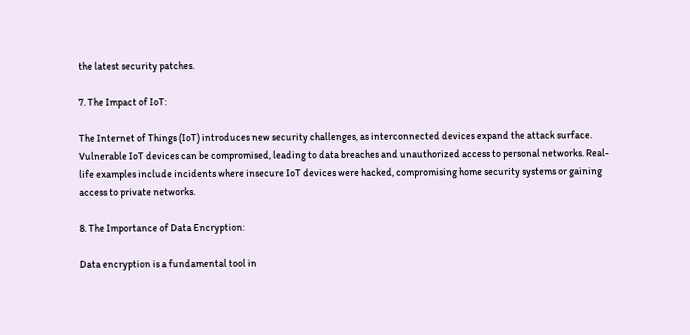the latest security patches.

7. The Impact of IoT:

The Internet of Things (IoT) introduces new security challenges, as interconnected devices expand the attack surface. Vulnerable IoT devices can be compromised, leading to data breaches and unauthorized access to personal networks. Real-life examples include incidents where insecure IoT devices were hacked, compromising home security systems or gaining access to private networks.

8. The Importance of Data Encryption:

Data encryption is a fundamental tool in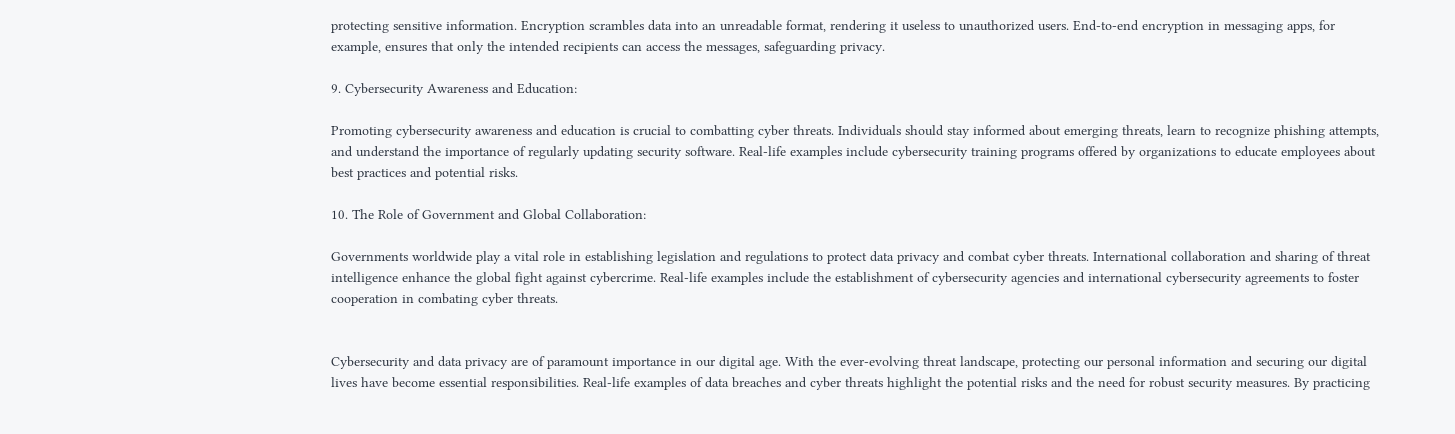protecting sensitive information. Encryption scrambles data into an unreadable format, rendering it useless to unauthorized users. End-to-end encryption in messaging apps, for example, ensures that only the intended recipients can access the messages, safeguarding privacy.

9. Cybersecurity Awareness and Education:

Promoting cybersecurity awareness and education is crucial to combatting cyber threats. Individuals should stay informed about emerging threats, learn to recognize phishing attempts, and understand the importance of regularly updating security software. Real-life examples include cybersecurity training programs offered by organizations to educate employees about best practices and potential risks.

10. The Role of Government and Global Collaboration:

Governments worldwide play a vital role in establishing legislation and regulations to protect data privacy and combat cyber threats. International collaboration and sharing of threat intelligence enhance the global fight against cybercrime. Real-life examples include the establishment of cybersecurity agencies and international cybersecurity agreements to foster cooperation in combating cyber threats.


Cybersecurity and data privacy are of paramount importance in our digital age. With the ever-evolving threat landscape, protecting our personal information and securing our digital lives have become essential responsibilities. Real-life examples of data breaches and cyber threats highlight the potential risks and the need for robust security measures. By practicing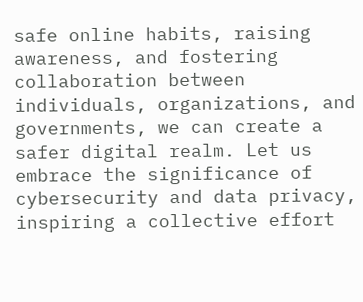safe online habits, raising awareness, and fostering collaboration between individuals, organizations, and governments, we can create a safer digital realm. Let us embrace the significance of cybersecurity and data privacy, inspiring a collective effort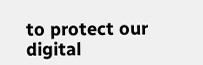to protect our digital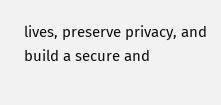lives, preserve privacy, and build a secure and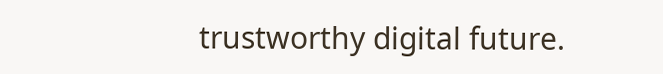trustworthy digital future.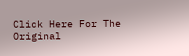Click Here For The Original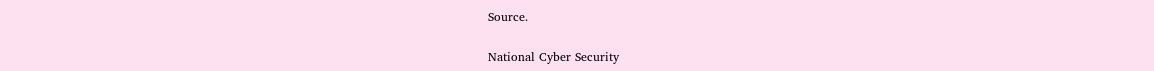Source.

National Cyber Security